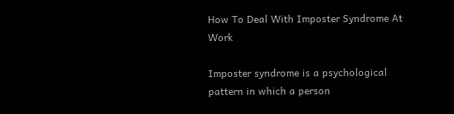How To Deal With Imposter Syndrome At Work

Imposter syndrome is a psychological pattern in which a person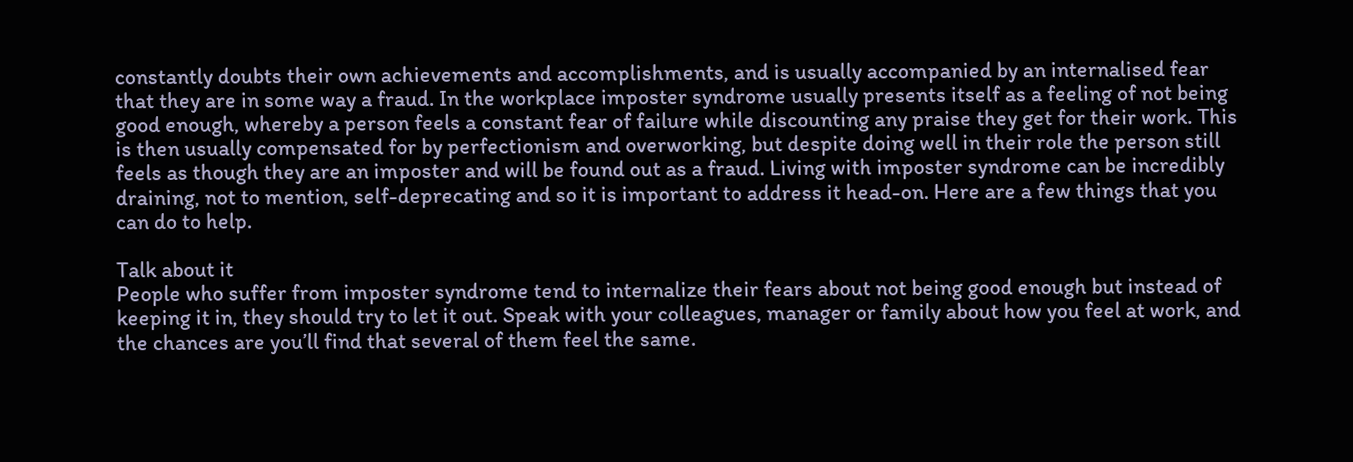constantly doubts their own achievements and accomplishments, and is usually accompanied by an internalised fear that they are in some way a fraud. In the workplace imposter syndrome usually presents itself as a feeling of not being good enough, whereby a person feels a constant fear of failure while discounting any praise they get for their work. This is then usually compensated for by perfectionism and overworking, but despite doing well in their role the person still feels as though they are an imposter and will be found out as a fraud. Living with imposter syndrome can be incredibly draining, not to mention, self-deprecating and so it is important to address it head-on. Here are a few things that you can do to help.

Talk about it
People who suffer from imposter syndrome tend to internalize their fears about not being good enough but instead of keeping it in, they should try to let it out. Speak with your colleagues, manager or family about how you feel at work, and the chances are you’ll find that several of them feel the same.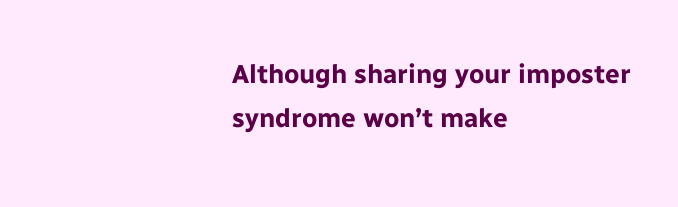Although sharing your imposter syndrome won’t make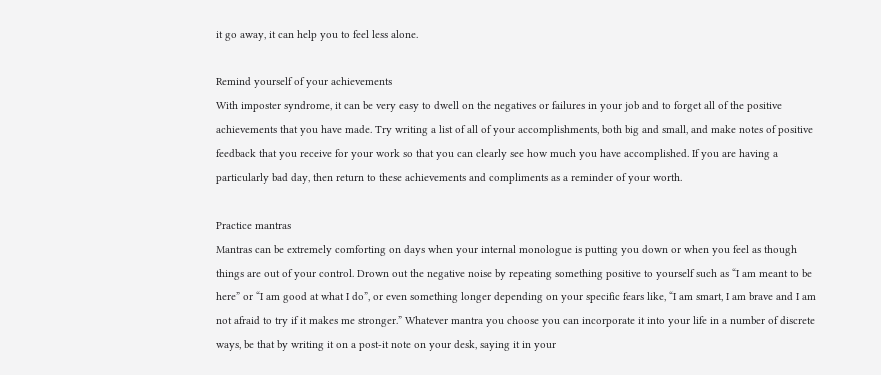it go away, it can help you to feel less alone.

Remind yourself of your achievements
With imposter syndrome, it can be very easy to dwell on the negatives or failures in your job and to forget all of the positive achievements that you have made. Try writing a list of all of your accomplishments, both big and small, and make notes of positive feedback that you receive for your work so that you can clearly see how much you have accomplished. If you are having a particularly bad day, then return to these achievements and compliments as a reminder of your worth.

Practice mantras
Mantras can be extremely comforting on days when your internal monologue is putting you down or when you feel as though things are out of your control. Drown out the negative noise by repeating something positive to yourself such as “I am meant to be here” or “I am good at what I do”, or even something longer depending on your specific fears like, “I am smart, I am brave and I am not afraid to try if it makes me stronger.” Whatever mantra you choose you can incorporate it into your life in a number of discrete ways, be that by writing it on a post-it note on your desk, saying it in your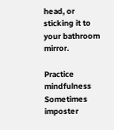head, or sticking it to your bathroom mirror.

Practice mindfulness
Sometimes imposter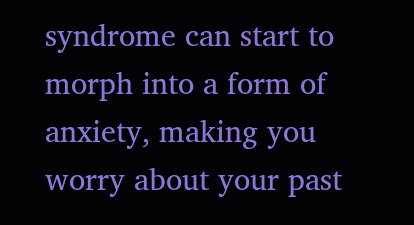syndrome can start to morph into a form of anxiety, making you worry about your past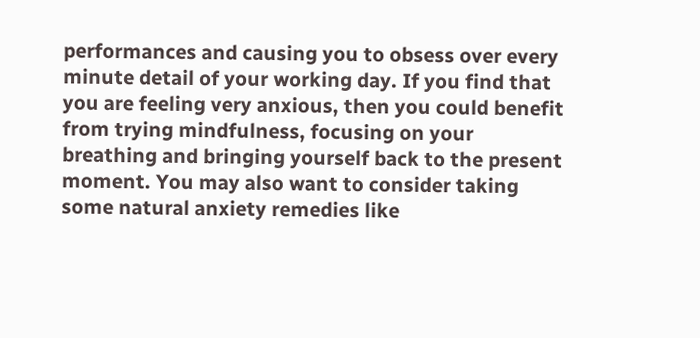performances and causing you to obsess over every minute detail of your working day. If you find that you are feeling very anxious, then you could benefit from trying mindfulness, focusing on your breathing and bringing yourself back to the present moment. You may also want to consider taking some natural anxiety remedies like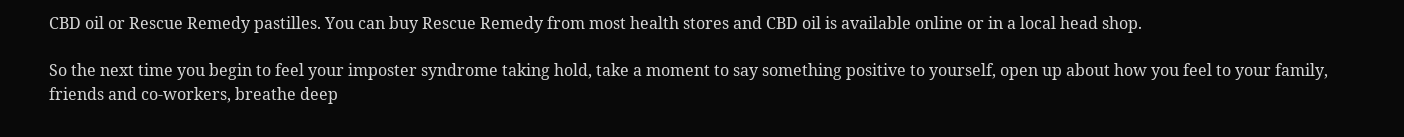CBD oil or Rescue Remedy pastilles. You can buy Rescue Remedy from most health stores and CBD oil is available online or in a local head shop.

So the next time you begin to feel your imposter syndrome taking hold, take a moment to say something positive to yourself, open up about how you feel to your family, friends and co-workers, breathe deep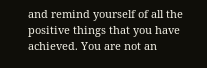and remind yourself of all the positive things that you have achieved. You are not an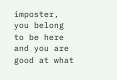imposter, you belong to be here and you are good at what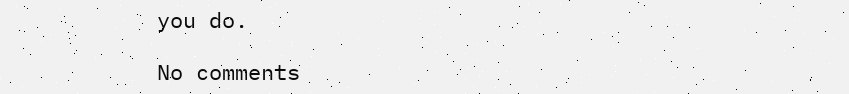you do.

No comments